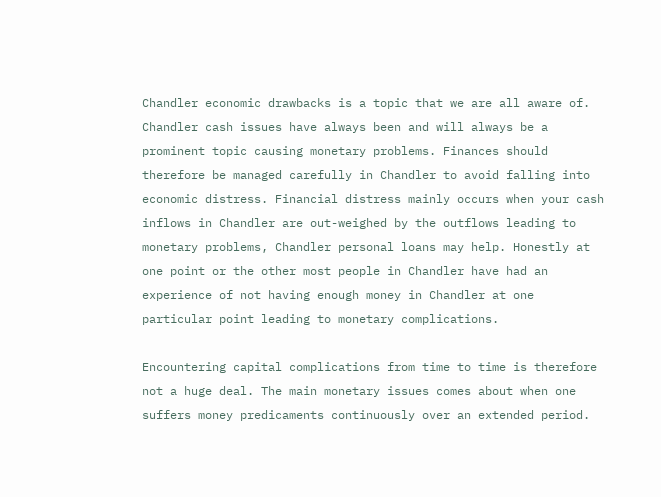Chandler economic drawbacks is a topic that we are all aware of. Chandler cash issues have always been and will always be a prominent topic causing monetary problems. Finances should therefore be managed carefully in Chandler to avoid falling into economic distress. Financial distress mainly occurs when your cash inflows in Chandler are out-weighed by the outflows leading to monetary problems, Chandler personal loans may help. Honestly at one point or the other most people in Chandler have had an experience of not having enough money in Chandler at one particular point leading to monetary complications.

Encountering capital complications from time to time is therefore not a huge deal. The main monetary issues comes about when one suffers money predicaments continuously over an extended period.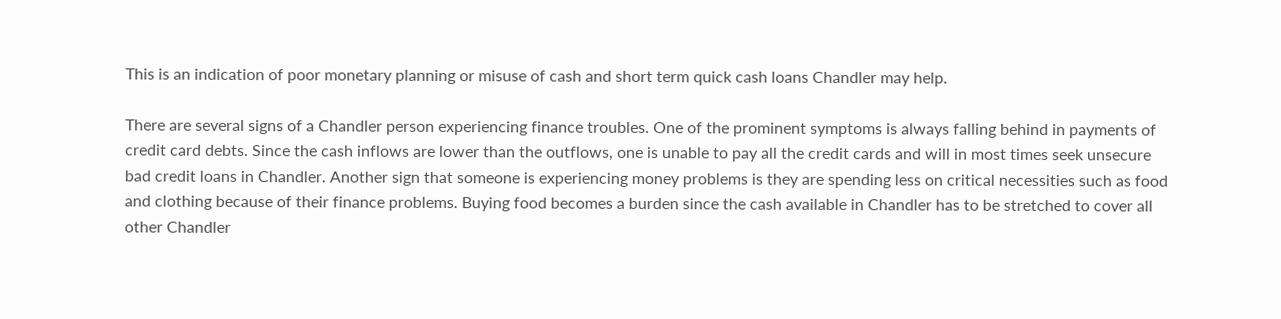This is an indication of poor monetary planning or misuse of cash and short term quick cash loans Chandler may help.

There are several signs of a Chandler person experiencing finance troubles. One of the prominent symptoms is always falling behind in payments of credit card debts. Since the cash inflows are lower than the outflows, one is unable to pay all the credit cards and will in most times seek unsecure bad credit loans in Chandler. Another sign that someone is experiencing money problems is they are spending less on critical necessities such as food and clothing because of their finance problems. Buying food becomes a burden since the cash available in Chandler has to be stretched to cover all other Chandler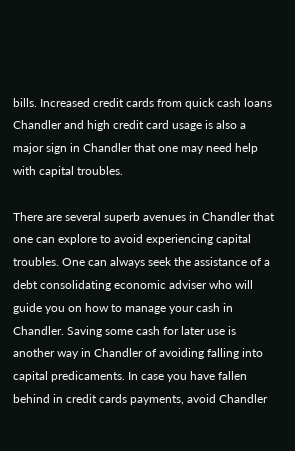bills. Increased credit cards from quick cash loans Chandler and high credit card usage is also a major sign in Chandler that one may need help with capital troubles.

There are several superb avenues in Chandler that one can explore to avoid experiencing capital troubles. One can always seek the assistance of a debt consolidating economic adviser who will guide you on how to manage your cash in Chandler. Saving some cash for later use is another way in Chandler of avoiding falling into capital predicaments. In case you have fallen behind in credit cards payments, avoid Chandler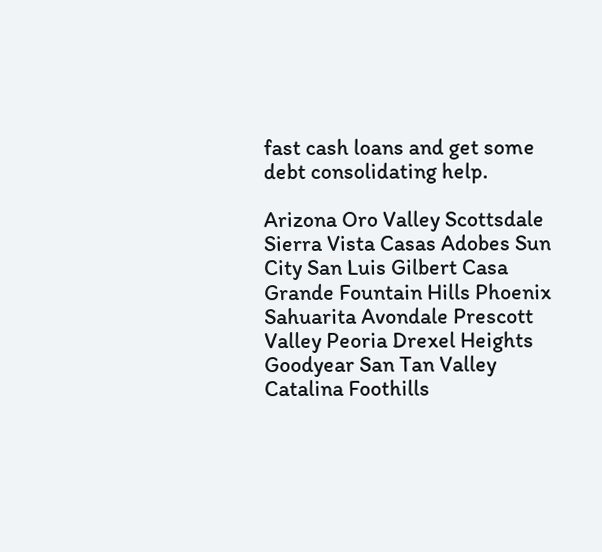fast cash loans and get some debt consolidating help.

Arizona Oro Valley Scottsdale Sierra Vista Casas Adobes Sun City San Luis Gilbert Casa Grande Fountain Hills Phoenix Sahuarita Avondale Prescott Valley Peoria Drexel Heights Goodyear San Tan Valley Catalina Foothills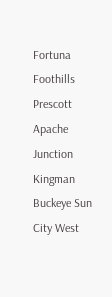Fortuna Foothills Prescott Apache Junction Kingman Buckeye Sun City West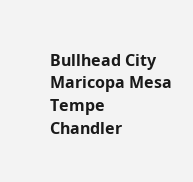Bullhead City Maricopa Mesa Tempe Chandler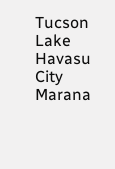Tucson Lake Havasu City Marana